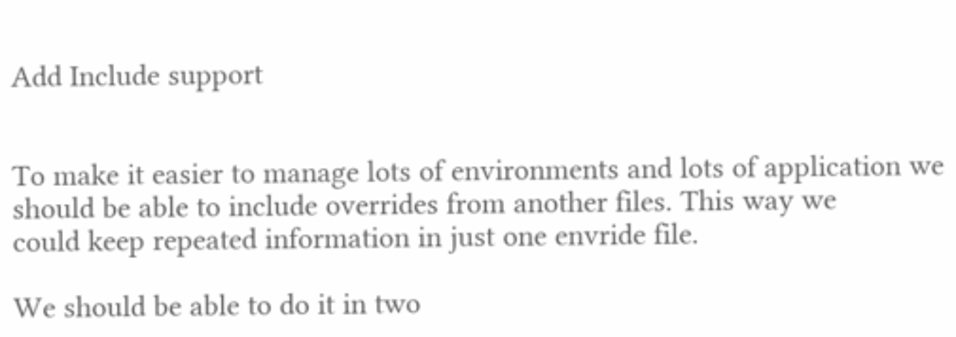Add Include support


To make it easier to manage lots of environments and lots of application we should be able to include overrides from another files. This way we
could keep repeated information in just one envride file.

We should be able to do it in two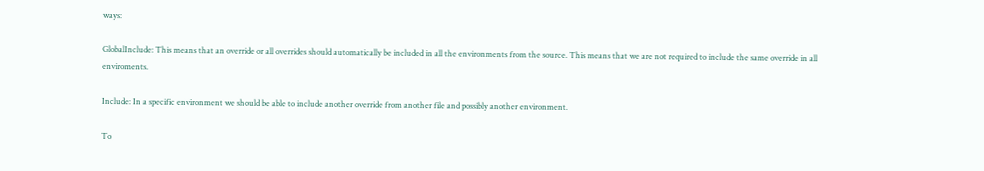ways:

GlobalInclude: This means that an override or all overrides should automatically be included in all the environments from the source. This means that we are not required to include the same override in all enviroments.

Include: In a specific environment we should be able to include another override from another file and possibly another environment.

To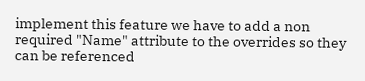implement this feature we have to add a non required "Name" attribute to the overrides so they can be referenced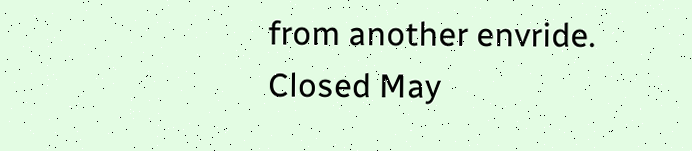from another envride.
Closed May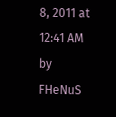8, 2011 at 12:41 AM by FHeNuS